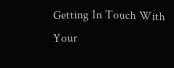Getting In Touch With Your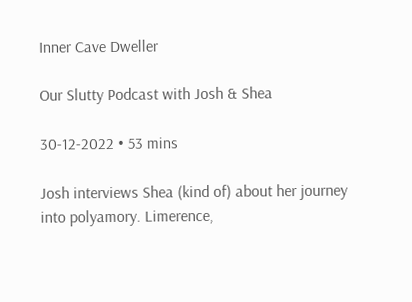Inner Cave Dweller

Our Slutty Podcast with Josh & Shea

30-12-2022 • 53 mins

Josh interviews Shea (kind of) about her journey into polyamory. Limerence,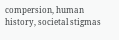compersion, human history, societal stigmas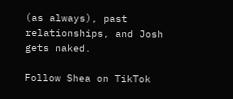(as always), past relationships, and Josh gets naked.

Follow Shea on TikTok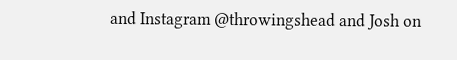and Instagram @throwingshead and Josh on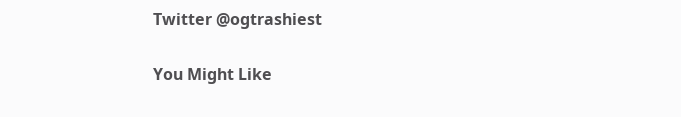Twitter @ogtrashiest

You Might Like